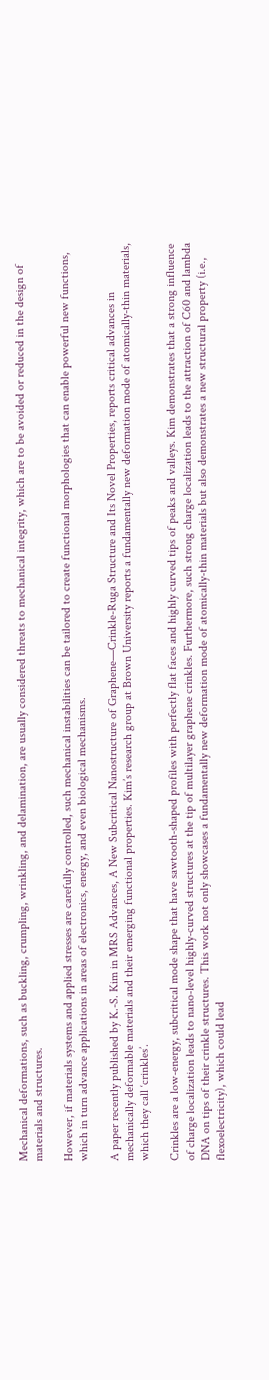Mechanical deformations, such as buckling, crumpling, wrinkling, and delamination, are usually considered threats to mechanical integrity, which are to be avoided or reduced in the design of materials and structures.

However, if materials systems and applied stresses are carefully controlled, such mechanical instabilities can be tailored to create functional morphologies that can enable powerful new functions, which in turn advance applications in areas of electronics, energy, and even biological mechanisms.

A paper recently published by K.-S. Kim in MRS Advances, A New Subcritical Nanostructure of Graphene—Crinkle-Ruga Structure and Its Novel Properties, reports critical advances in mechanically deformable materials and their emerging functional properties. Kim’s research group at Brown University reports a fundamentally new deformation mode of atomically-thin materials, which they call ‘crinkles’.

Crinkles are a low-energy, subcritical mode shape that have sawtooth-shaped profiles with perfectly flat faces and highly curved tips of peaks and valleys. Kim demonstrates that a strong influence of charge localization leads to nano-level highly-curved structures at the tip of multilayer graphene crinkles. Furthermore, such strong charge localization leads to the attraction of C60 and lambda DNA on tips of their crinkle structures. This work not only showcases a fundamentally new deformation mode of atomically-thin materials but also demonstrates a new structural property (i.e., flexoelectricity), which could lead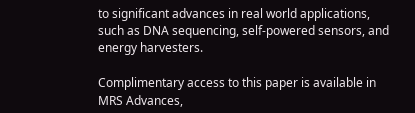to significant advances in real world applications, such as DNA sequencing, self-powered sensors, and energy harvesters.

Complimentary access to this paper is available in MRS Advances,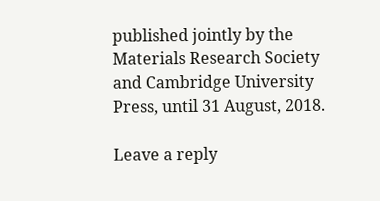published jointly by the Materials Research Society and Cambridge University Press, until 31 August, 2018.

Leave a reply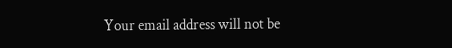Your email address will not be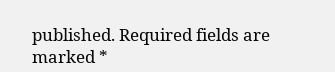published. Required fields are marked *